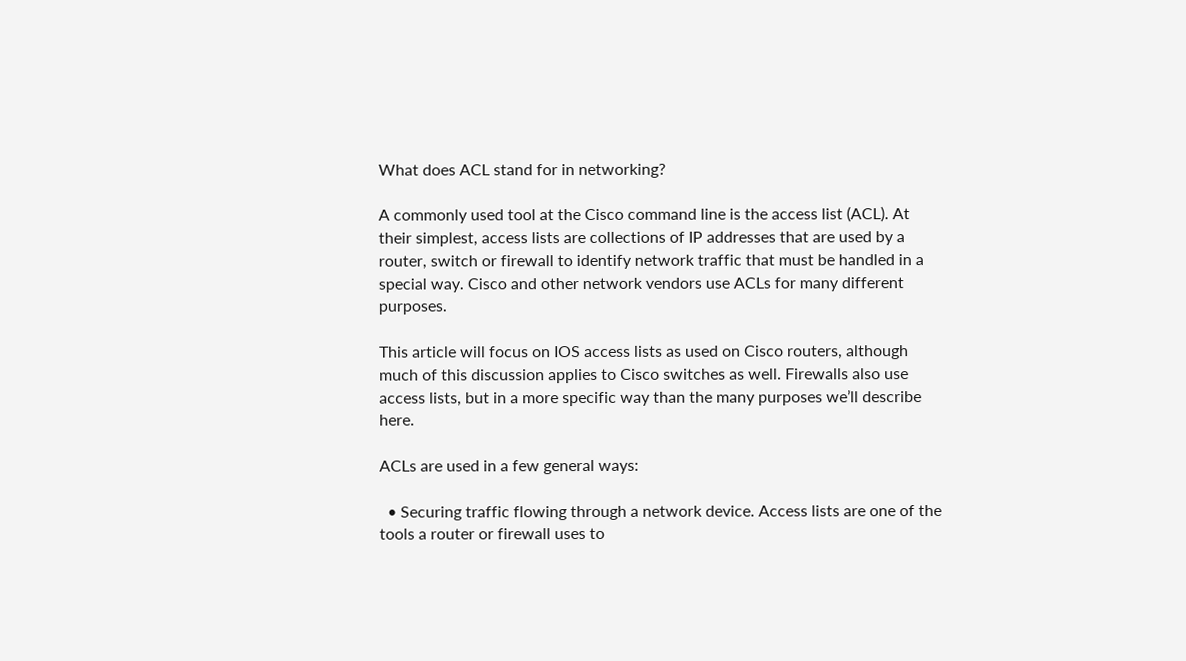What does ACL stand for in networking?

A commonly used tool at the Cisco command line is the access list (ACL). At their simplest, access lists are collections of IP addresses that are used by a router, switch or firewall to identify network traffic that must be handled in a special way. Cisco and other network vendors use ACLs for many different purposes.

This article will focus on IOS access lists as used on Cisco routers, although much of this discussion applies to Cisco switches as well. Firewalls also use access lists, but in a more specific way than the many purposes we’ll describe here.

ACLs are used in a few general ways:

  • Securing traffic flowing through a network device. Access lists are one of the tools a router or firewall uses to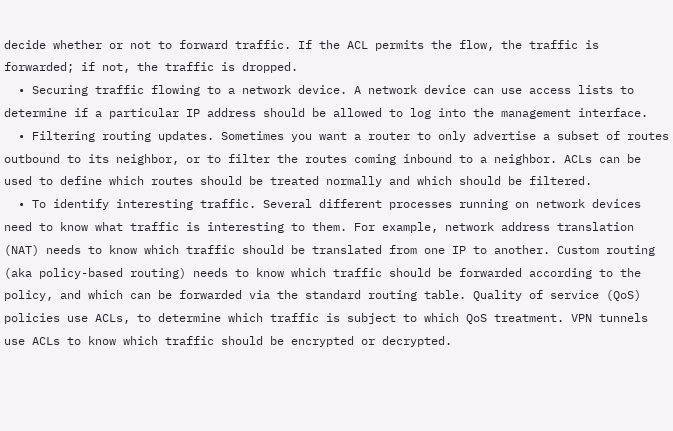decide whether or not to forward traffic. If the ACL permits the flow, the traffic is forwarded; if not, the traffic is dropped.
  • Securing traffic flowing to a network device. A network device can use access lists to determine if a particular IP address should be allowed to log into the management interface.
  • Filtering routing updates. Sometimes you want a router to only advertise a subset of routes outbound to its neighbor, or to filter the routes coming inbound to a neighbor. ACLs can be used to define which routes should be treated normally and which should be filtered.
  • To identify interesting traffic. Several different processes running on network devices need to know what traffic is interesting to them. For example, network address translation (NAT) needs to know which traffic should be translated from one IP to another. Custom routing (aka policy-based routing) needs to know which traffic should be forwarded according to the policy, and which can be forwarded via the standard routing table. Quality of service (QoS) policies use ACLs, to determine which traffic is subject to which QoS treatment. VPN tunnels use ACLs to know which traffic should be encrypted or decrypted.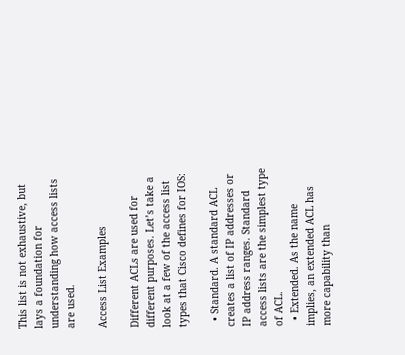This list is not exhaustive, but lays a foundation for understanding how access lists are used.

Access List Examples

Different ACLs are used for different purposes. Let’s take a look at a few of the access list types that Cisco defines for IOS:

  • Standard. A standard ACL creates a list of IP addresses or IP address ranges. Standard access lists are the simplest type of ACL.
  • Extended. As the name implies, an extended ACL has more capability than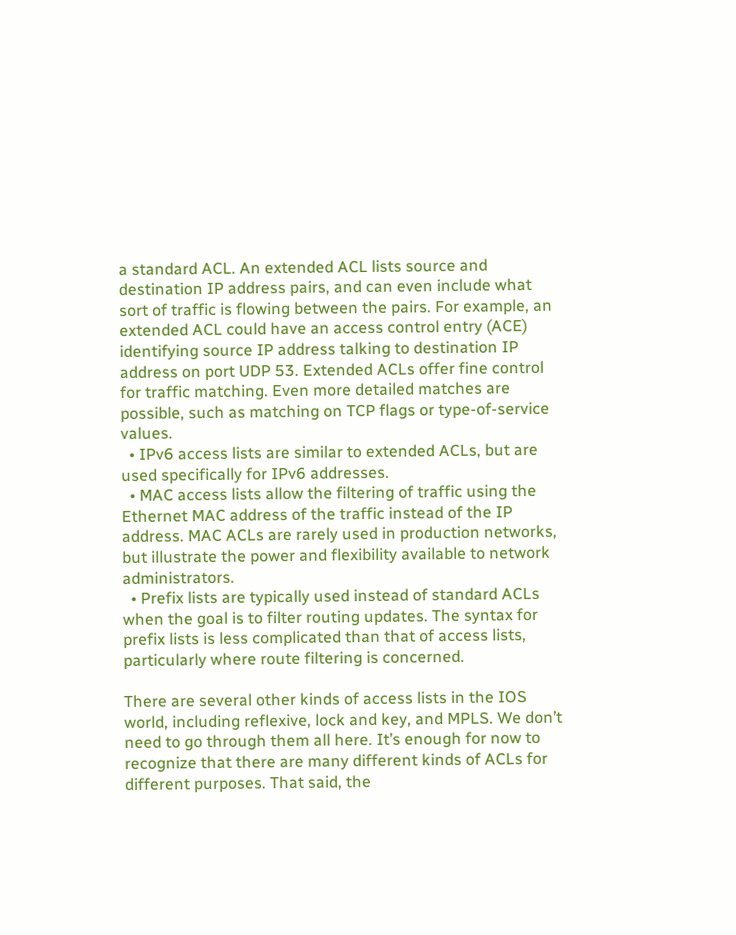a standard ACL. An extended ACL lists source and destination IP address pairs, and can even include what sort of traffic is flowing between the pairs. For example, an extended ACL could have an access control entry (ACE) identifying source IP address talking to destination IP address on port UDP 53. Extended ACLs offer fine control for traffic matching. Even more detailed matches are possible, such as matching on TCP flags or type-of-service values.
  • IPv6 access lists are similar to extended ACLs, but are used specifically for IPv6 addresses.
  • MAC access lists allow the filtering of traffic using the Ethernet MAC address of the traffic instead of the IP address. MAC ACLs are rarely used in production networks, but illustrate the power and flexibility available to network administrators.
  • Prefix lists are typically used instead of standard ACLs when the goal is to filter routing updates. The syntax for prefix lists is less complicated than that of access lists, particularly where route filtering is concerned.

There are several other kinds of access lists in the IOS world, including reflexive, lock and key, and MPLS. We don’t need to go through them all here. It’s enough for now to recognize that there are many different kinds of ACLs for different purposes. That said, the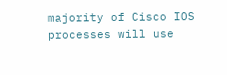majority of Cisco IOS processes will use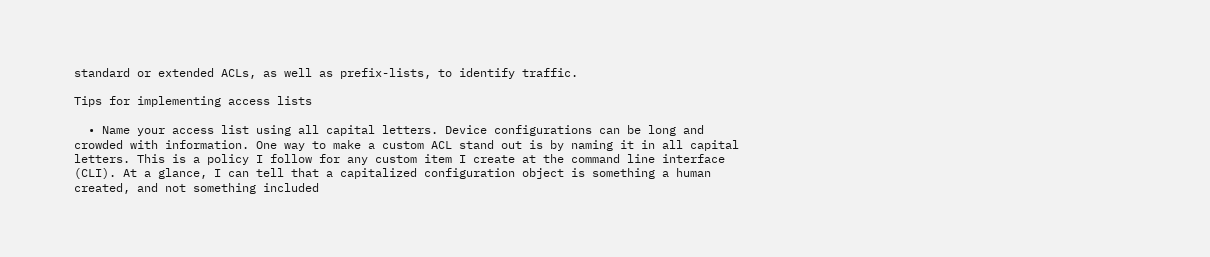standard or extended ACLs, as well as prefix-lists, to identify traffic.

Tips for implementing access lists

  • Name your access list using all capital letters. Device configurations can be long and crowded with information. One way to make a custom ACL stand out is by naming it in all capital letters. This is a policy I follow for any custom item I create at the command line interface (CLI). At a glance, I can tell that a capitalized configuration object is something a human created, and not something included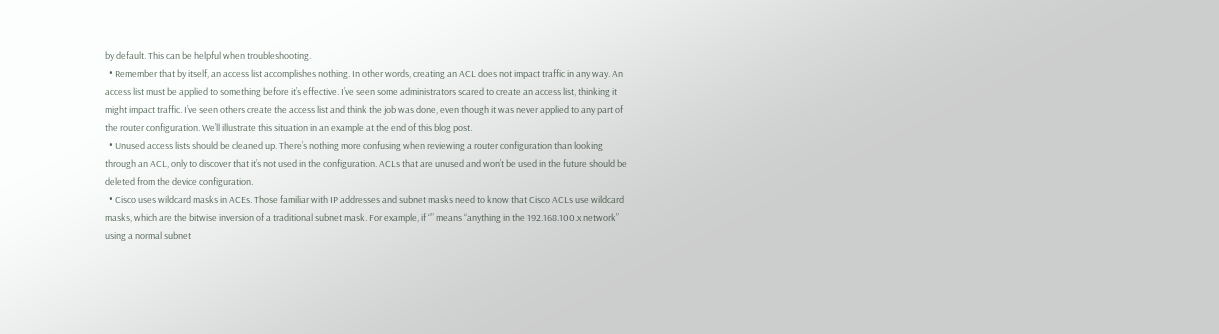by default. This can be helpful when troubleshooting.
  • Remember that by itself, an access list accomplishes nothing. In other words, creating an ACL does not impact traffic in any way. An access list must be applied to something before it’s effective. I’ve seen some administrators scared to create an access list, thinking it might impact traffic. I’ve seen others create the access list and think the job was done, even though it was never applied to any part of the router configuration. We’ll illustrate this situation in an example at the end of this blog post.
  • Unused access lists should be cleaned up. There’s nothing more confusing when reviewing a router configuration than looking through an ACL, only to discover that it’s not used in the configuration. ACLs that are unused and won’t be used in the future should be deleted from the device configuration.
  • Cisco uses wildcard masks in ACEs. Those familiar with IP addresses and subnet masks need to know that Cisco ACLs use wildcard masks, which are the bitwise inversion of a traditional subnet mask. For example, if “” means “anything in the 192.168.100.x network” using a normal subnet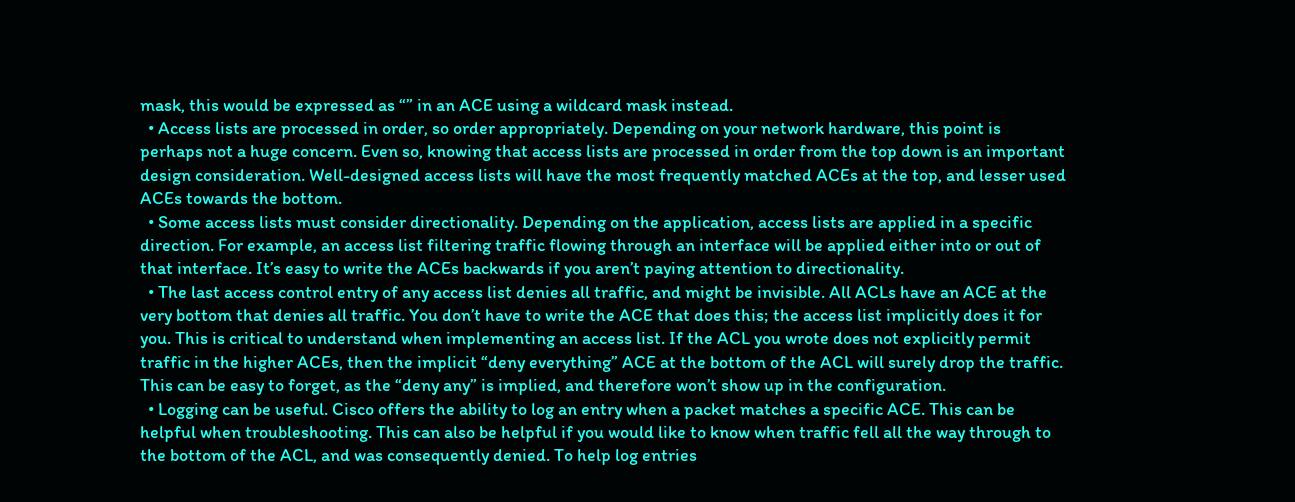mask, this would be expressed as “” in an ACE using a wildcard mask instead.
  • Access lists are processed in order, so order appropriately. Depending on your network hardware, this point is perhaps not a huge concern. Even so, knowing that access lists are processed in order from the top down is an important design consideration. Well-designed access lists will have the most frequently matched ACEs at the top, and lesser used ACEs towards the bottom.
  • Some access lists must consider directionality. Depending on the application, access lists are applied in a specific direction. For example, an access list filtering traffic flowing through an interface will be applied either into or out of that interface. It’s easy to write the ACEs backwards if you aren’t paying attention to directionality.
  • The last access control entry of any access list denies all traffic, and might be invisible. All ACLs have an ACE at the very bottom that denies all traffic. You don’t have to write the ACE that does this; the access list implicitly does it for you. This is critical to understand when implementing an access list. If the ACL you wrote does not explicitly permit traffic in the higher ACEs, then the implicit “deny everything” ACE at the bottom of the ACL will surely drop the traffic. This can be easy to forget, as the “deny any” is implied, and therefore won’t show up in the configuration.
  • Logging can be useful. Cisco offers the ability to log an entry when a packet matches a specific ACE. This can be helpful when troubleshooting. This can also be helpful if you would like to know when traffic fell all the way through to the bottom of the ACL, and was consequently denied. To help log entries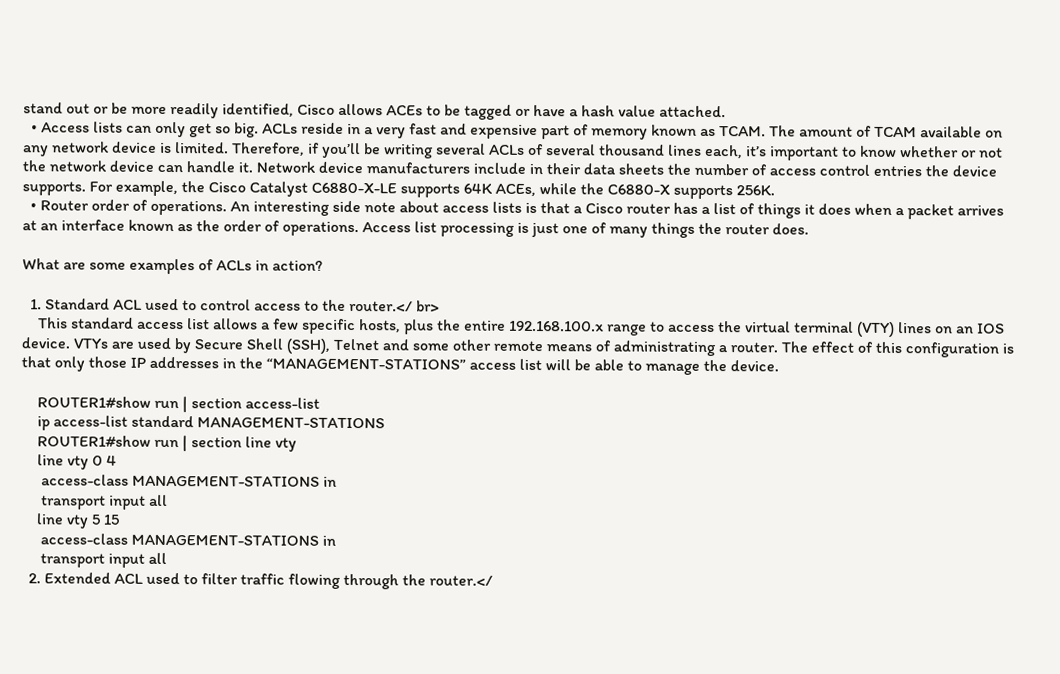stand out or be more readily identified, Cisco allows ACEs to be tagged or have a hash value attached.
  • Access lists can only get so big. ACLs reside in a very fast and expensive part of memory known as TCAM. The amount of TCAM available on any network device is limited. Therefore, if you’ll be writing several ACLs of several thousand lines each, it’s important to know whether or not the network device can handle it. Network device manufacturers include in their data sheets the number of access control entries the device supports. For example, the Cisco Catalyst C6880-X-LE supports 64K ACEs, while the C6880-X supports 256K.
  • Router order of operations. An interesting side note about access lists is that a Cisco router has a list of things it does when a packet arrives at an interface known as the order of operations. Access list processing is just one of many things the router does.

What are some examples of ACLs in action?

  1. Standard ACL used to control access to the router.</ br>
    This standard access list allows a few specific hosts, plus the entire 192.168.100.x range to access the virtual terminal (VTY) lines on an IOS device. VTYs are used by Secure Shell (SSH), Telnet and some other remote means of administrating a router. The effect of this configuration is that only those IP addresses in the “MANAGEMENT-STATIONS” access list will be able to manage the device.

    ROUTER1#show run | section access-list
    ip access-list standard MANAGEMENT-STATIONS
    ROUTER1#show run | section line vty
    line vty 0 4
     access-class MANAGEMENT-STATIONS in
     transport input all
    line vty 5 15
     access-class MANAGEMENT-STATIONS in
     transport input all
  2. Extended ACL used to filter traffic flowing through the router.</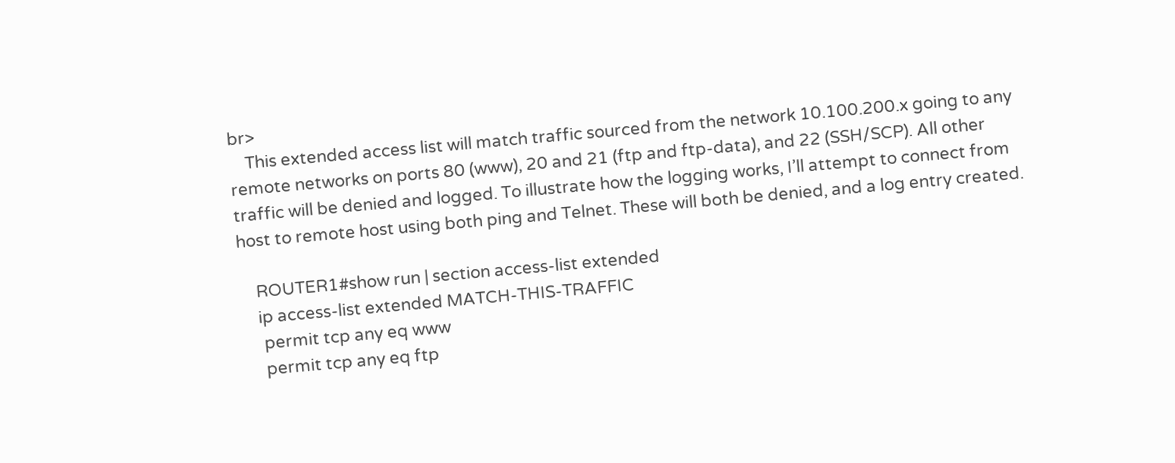br>
    This extended access list will match traffic sourced from the network 10.100.200.x going to any remote networks on ports 80 (www), 20 and 21 (ftp and ftp-data), and 22 (SSH/SCP). All other traffic will be denied and logged. To illustrate how the logging works, I’ll attempt to connect from host to remote host using both ping and Telnet. These will both be denied, and a log entry created.

    ROUTER1#show run | section access-list extended
    ip access-list extended MATCH-THIS-TRAFFIC
     permit tcp any eq www
     permit tcp any eq ftp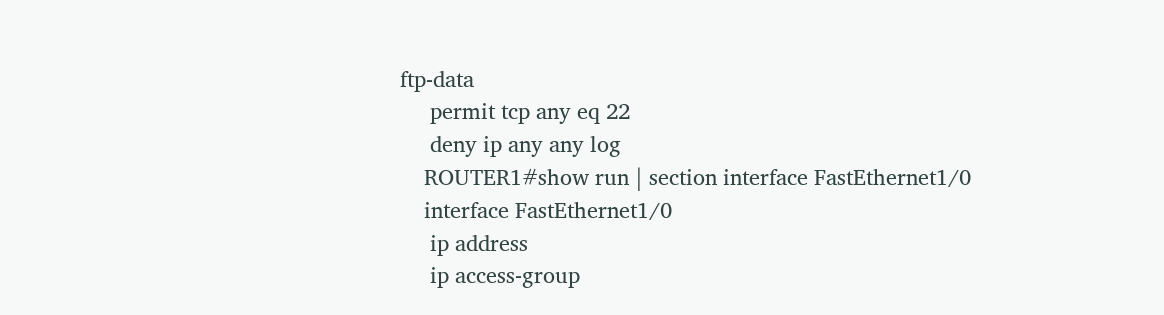ftp-data
     permit tcp any eq 22
     deny ip any any log
    ROUTER1#show run | section interface FastEthernet1/0
    interface FastEthernet1/0
     ip address
     ip access-group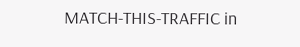MATCH-THIS-TRAFFIC in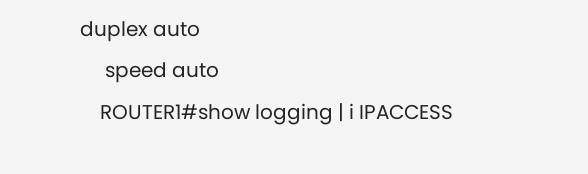duplex auto
     speed auto
    ROUTER1#show logging | i IPACCESS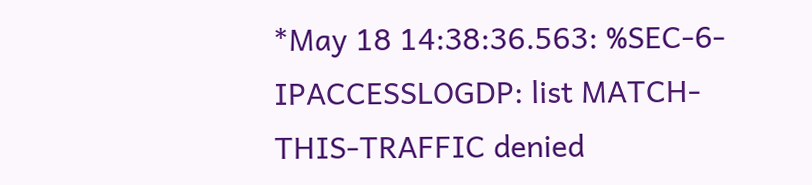*May 18 14:38:36.563: %SEC-6-IPACCESSLOGDP: list MATCH-THIS-TRAFFIC denied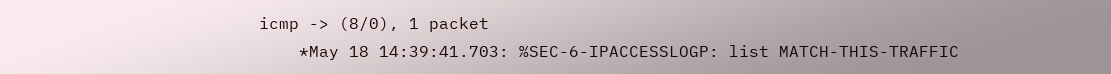icmp -> (8/0), 1 packet
    *May 18 14:39:41.703: %SEC-6-IPACCESSLOGP: list MATCH-THIS-TRAFFIC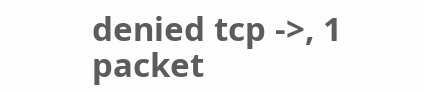denied tcp ->, 1 packet